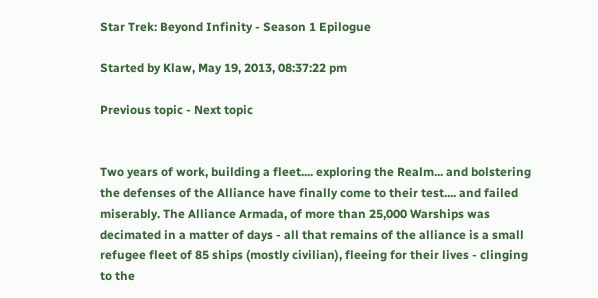Star Trek: Beyond Infinity - Season 1 Epilogue

Started by Klaw, May 19, 2013, 08:37:22 pm

Previous topic - Next topic


Two years of work, building a fleet.... exploring the Realm... and bolstering the defenses of the Alliance have finally come to their test.... and failed miserably. The Alliance Armada, of more than 25,000 Warships was decimated in a matter of days - all that remains of the alliance is a small refugee fleet of 85 ships (mostly civilian), fleeing for their lives - clinging to the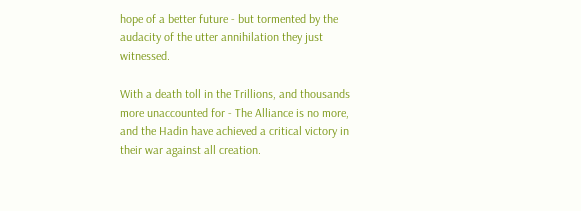hope of a better future - but tormented by the audacity of the utter annihilation they just witnessed.

With a death toll in the Trillions, and thousands more unaccounted for - The Alliance is no more, and the Hadin have achieved a critical victory in their war against all creation.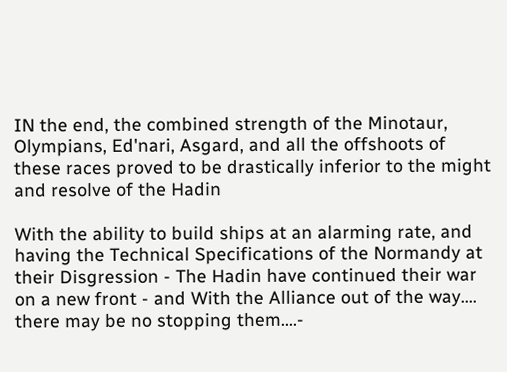IN the end, the combined strength of the Minotaur, Olympians, Ed'nari, Asgard, and all the offshoots of these races proved to be drastically inferior to the might and resolve of the Hadin

With the ability to build ships at an alarming rate, and having the Technical Specifications of the Normandy at their Disgression - The Hadin have continued their war on a new front - and With the Alliance out of the way.... there may be no stopping them....-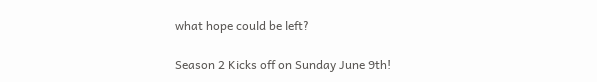what hope could be left?

Season 2 Kicks off on Sunday June 9th!